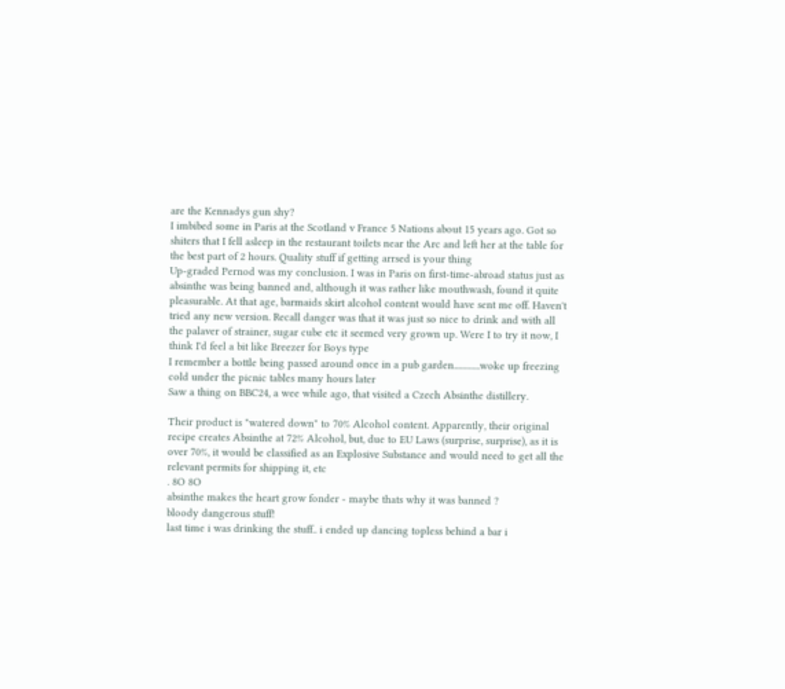are the Kennadys gun shy?
I imbibed some in Paris at the Scotland v France 5 Nations about 15 years ago. Got so shiters that I fell asleep in the restaurant toilets near the Arc and left her at the table for the best part of 2 hours. Quality stuff if getting arrsed is your thing
Up-graded Pernod was my conclusion. I was in Paris on first-time-abroad status just as absinthe was being banned and, although it was rather like mouthwash, found it quite pleasurable. At that age, barmaids skirt alcohol content would have sent me off. Haven't tried any new version. Recall danger was that it was just so nice to drink and with all the palaver of strainer, sugar cube etc it seemed very grown up. Were I to try it now, I think I'd feel a bit like Breezer for Boys type
I remember a bottle being passed around once in a pub garden.............woke up freezing cold under the picnic tables many hours later
Saw a thing on BBC24, a wee while ago, that visited a Czech Absinthe distillery.

Their product is "watered down" to 70% Alcohol content. Apparently, their original recipe creates Absinthe at 72% Alcohol, but, due to EU Laws (surprise, surprise), as it is over 70%, it would be classified as an Explosive Substance and would need to get all the relevant permits for shipping it, etc
. 8O 8O
absinthe makes the heart grow fonder - maybe thats why it was banned ?
bloody dangerous stuff!
last time i was drinking the stuff.. i ended up dancing topless behind a bar i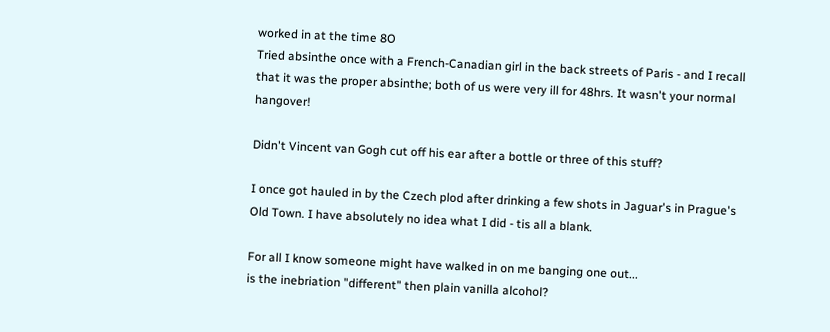worked in at the time 8O
Tried absinthe once with a French-Canadian girl in the back streets of Paris - and I recall that it was the proper absinthe; both of us were very ill for 48hrs. It wasn't your normal hangover!

Didn't Vincent van Gogh cut off his ear after a bottle or three of this stuff?

I once got hauled in by the Czech plod after drinking a few shots in Jaguar's in Prague's Old Town. I have absolutely no idea what I did - tis all a blank.

For all I know someone might have walked in on me banging one out...
is the inebriation "different" then plain vanilla alcohol?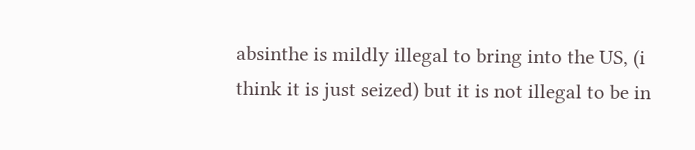absinthe is mildly illegal to bring into the US, (i think it is just seized) but it is not illegal to be in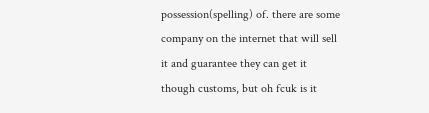possession(spelling) of. there are some company on the internet that will sell it and guarantee they can get it though customs, but oh fcuk is it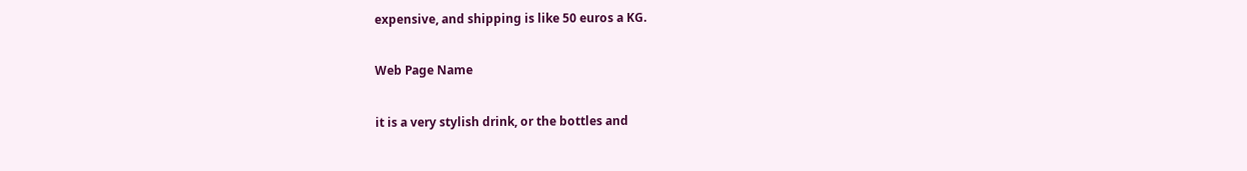expensive, and shipping is like 50 euros a KG.

Web Page Name

it is a very stylish drink, or the bottles and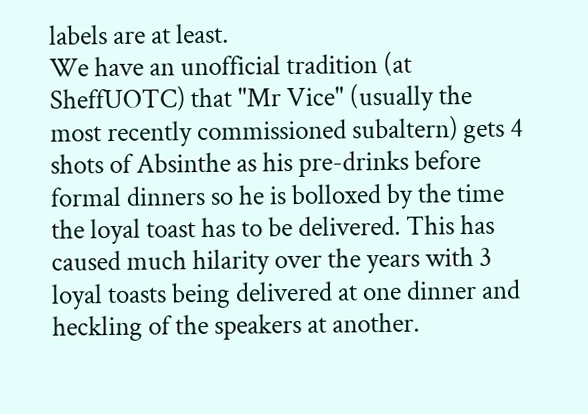labels are at least.
We have an unofficial tradition (at SheffUOTC) that "Mr Vice" (usually the most recently commissioned subaltern) gets 4 shots of Absinthe as his pre-drinks before formal dinners so he is bolloxed by the time the loyal toast has to be delivered. This has caused much hilarity over the years with 3 loyal toasts being delivered at one dinner and heckling of the speakers at another.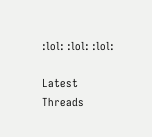:lol: :lol: :lol:

Latest Threads